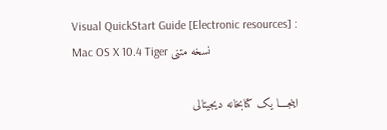Visual QuickStart Guide [Electronic resources] : Mac OS X 10.4 Tiger نسخه متنی

اینجــــا یک کتابخانه دیجیتالی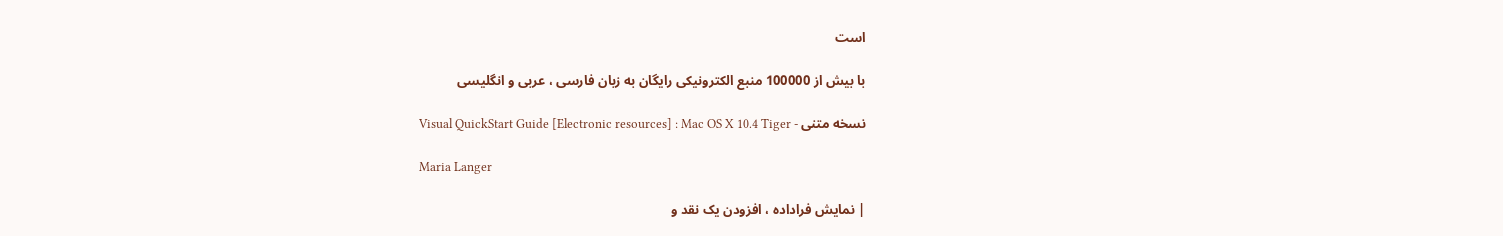است

با بیش از 100000 منبع الکترونیکی رایگان به زبان فارسی ، عربی و انگلیسی

Visual QuickStart Guide [Electronic resources] : Mac OS X 10.4 Tiger - نسخه متنی

Maria Langer

| نمايش فراداده ، افزودن یک نقد و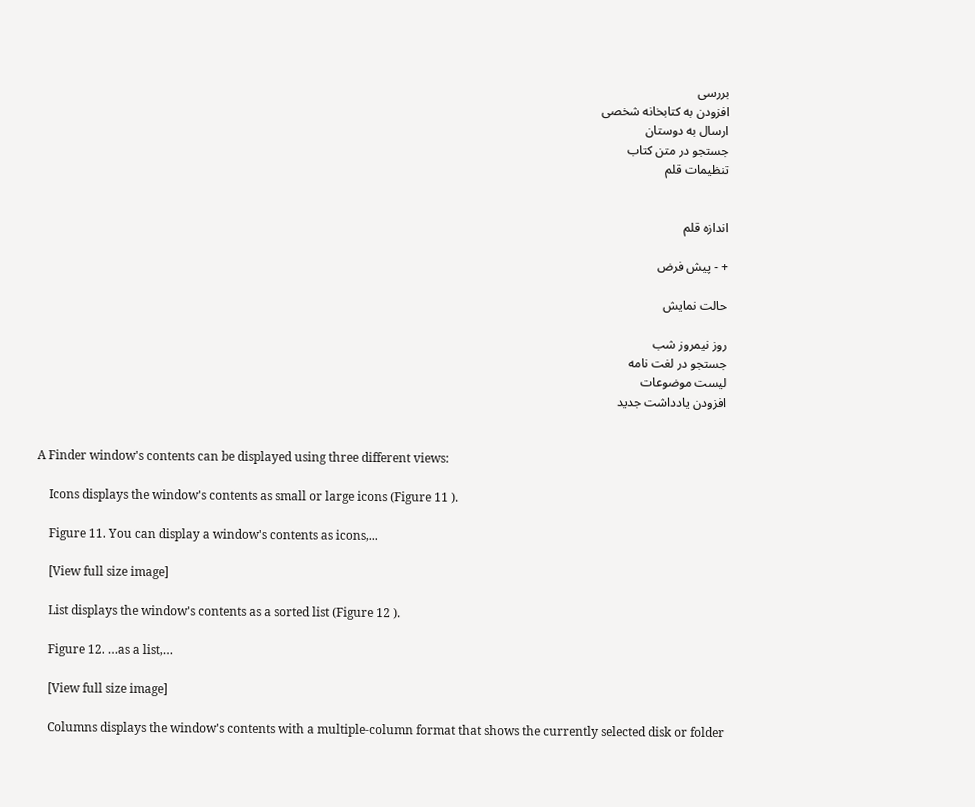بررسی
افزودن به کتابخانه شخصی
ارسال به دوستان
جستجو در متن کتاب
تنظیمات قلم


اندازه قلم

+ - پیش فرض

حالت نمایش

روز نیمروز شب
جستجو در لغت نامه
لیست موضوعات
افزودن یادداشت جدید


A Finder window's contents can be displayed using three different views:

    Icons displays the window's contents as small or large icons (Figure 11 ).

    Figure 11. You can display a window's contents as icons,...

    [View full size image]

    List displays the window's contents as a sorted list (Figure 12 ).

    Figure 12. …as a list,…

    [View full size image]

    Columns displays the window's contents with a multiple-column format that shows the currently selected disk or folder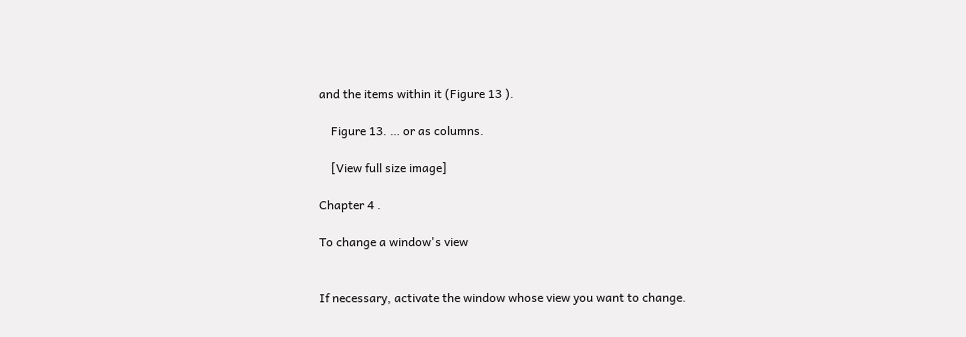and the items within it (Figure 13 ).

    Figure 13. … or as columns.

    [View full size image]

Chapter 4 .

To change a window's view


If necessary, activate the window whose view you want to change.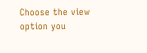Choose the view option you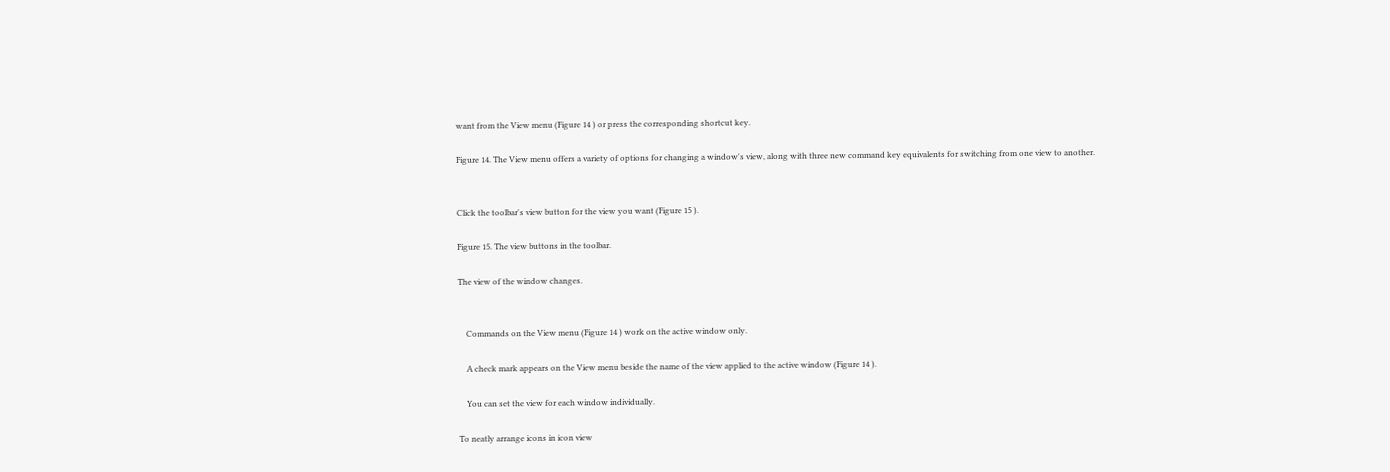want from the View menu (Figure 14 ) or press the corresponding shortcut key.

Figure 14. The View menu offers a variety of options for changing a window's view, along with three new command key equivalents for switching from one view to another.


Click the toolbar's view button for the view you want (Figure 15 ).

Figure 15. The view buttons in the toolbar.

The view of the window changes.


    Commands on the View menu (Figure 14 ) work on the active window only.

    A check mark appears on the View menu beside the name of the view applied to the active window (Figure 14 ).

    You can set the view for each window individually.

To neatly arrange icons in icon view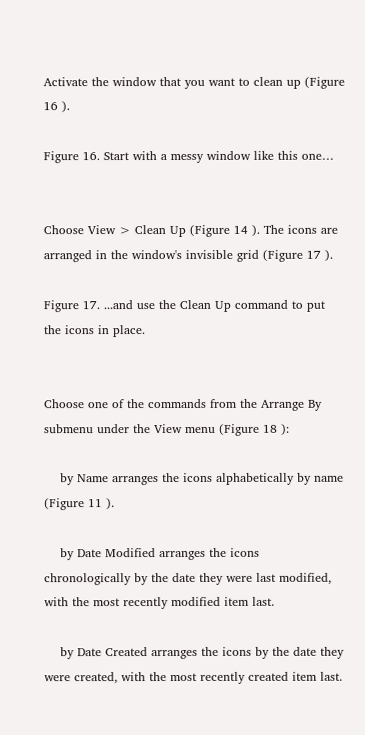Activate the window that you want to clean up (Figure 16 ).

Figure 16. Start with a messy window like this one…


Choose View > Clean Up (Figure 14 ). The icons are arranged in the window's invisible grid (Figure 17 ).

Figure 17. ...and use the Clean Up command to put the icons in place.


Choose one of the commands from the Arrange By submenu under the View menu (Figure 18 ):

    by Name arranges the icons alphabetically by name (Figure 11 ).

    by Date Modified arranges the icons chronologically by the date they were last modified, with the most recently modified item last.

    by Date Created arranges the icons by the date they were created, with the most recently created item last.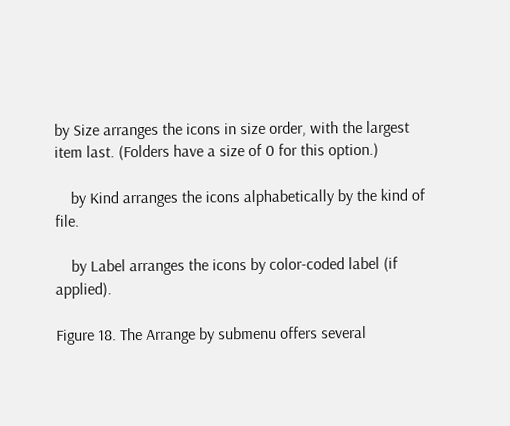by Size arranges the icons in size order, with the largest item last. (Folders have a size of 0 for this option.)

    by Kind arranges the icons alphabetically by the kind of file.

    by Label arranges the icons by color-coded label (if applied).

Figure 18. The Arrange by submenu offers several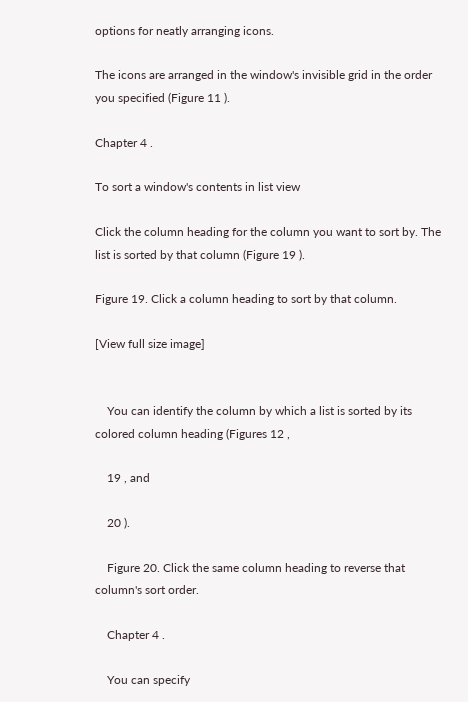options for neatly arranging icons.

The icons are arranged in the window's invisible grid in the order you specified (Figure 11 ).

Chapter 4 .

To sort a window's contents in list view

Click the column heading for the column you want to sort by. The list is sorted by that column (Figure 19 ).

Figure 19. Click a column heading to sort by that column.

[View full size image]


    You can identify the column by which a list is sorted by its colored column heading (Figures 12 ,

    19 , and

    20 ).

    Figure 20. Click the same column heading to reverse that column's sort order.

    Chapter 4 .

    You can specify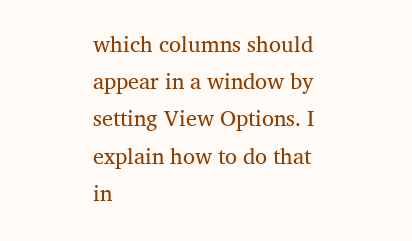which columns should appear in a window by setting View Options. I explain how to do that in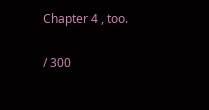Chapter 4 , too.

/ 300